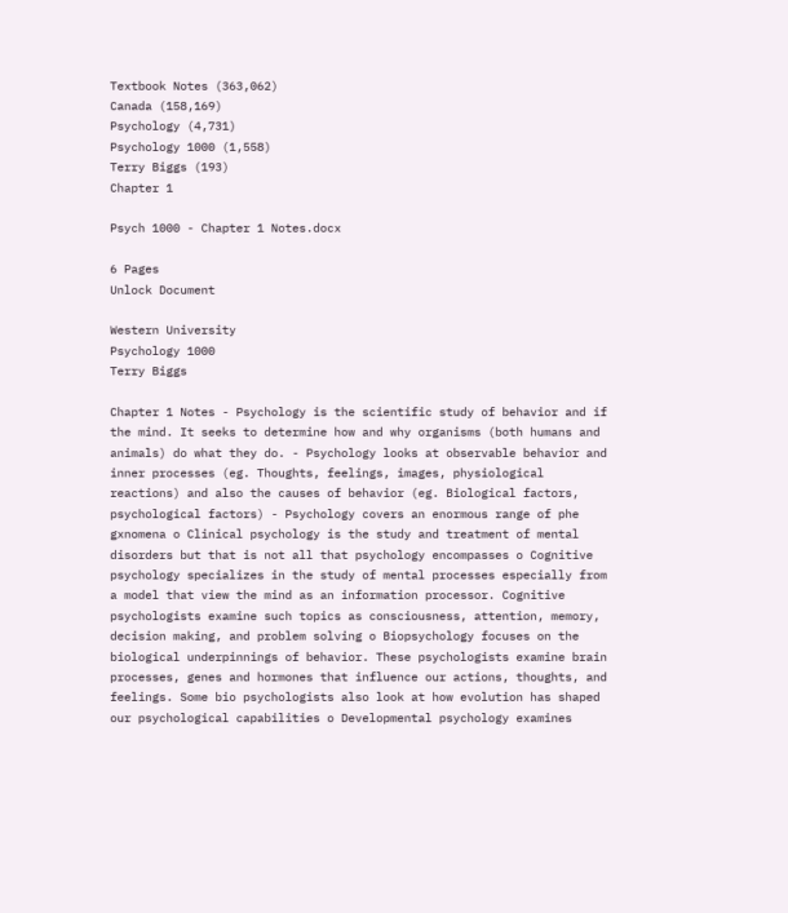Textbook Notes (363,062)
Canada (158,169)
Psychology (4,731)
Psychology 1000 (1,558)
Terry Biggs (193)
Chapter 1

Psych 1000 - Chapter 1 Notes.docx

6 Pages
Unlock Document

Western University
Psychology 1000
Terry Biggs

Chapter 1 Notes - Psychology is the scientific study of behavior and if the mind. It seeks to determine how and why organisms (both humans and animals) do what they do. - Psychology looks at observable behavior and inner processes (eg. Thoughts, feelings, images, physiological reactions) and also the causes of behavior (eg. Biological factors, psychological factors) - Psychology covers an enormous range of phe gxnomena o Clinical psychology is the study and treatment of mental disorders but that is not all that psychology encompasses o Cognitive psychology specializes in the study of mental processes especially from a model that view the mind as an information processor. Cognitive psychologists examine such topics as consciousness, attention, memory, decision making, and problem solving o Biopsychology focuses on the biological underpinnings of behavior. These psychologists examine brain processes, genes and hormones that influence our actions, thoughts, and feelings. Some bio psychologists also look at how evolution has shaped our psychological capabilities o Developmental psychology examines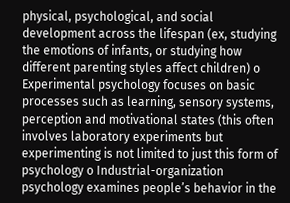physical, psychological, and social development across the lifespan (ex, studying the emotions of infants, or studying how different parenting styles affect children) o Experimental psychology focuses on basic processes such as learning, sensory systems, perception and motivational states (this often involves laboratory experiments but experimenting is not limited to just this form of psychology o Industrial-organization psychology examines people’s behavior in the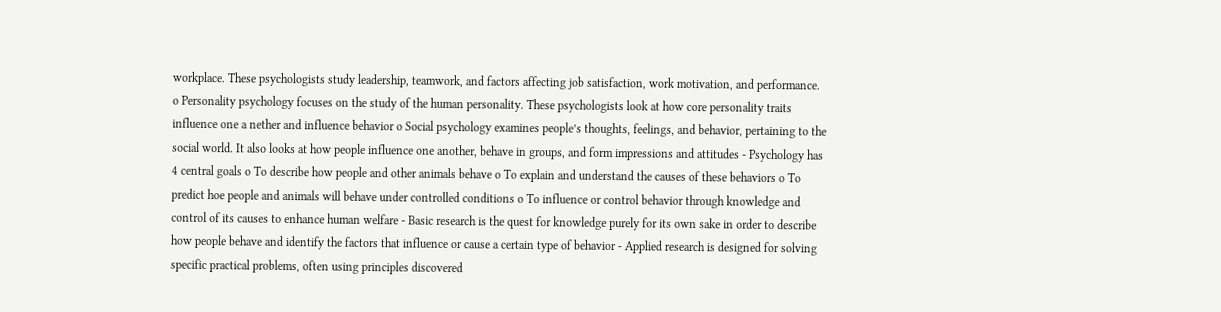workplace. These psychologists study leadership, teamwork, and factors affecting job satisfaction, work motivation, and performance. o Personality psychology focuses on the study of the human personality. These psychologists look at how core personality traits influence one a nether and influence behavior o Social psychology examines people’s thoughts, feelings, and behavior, pertaining to the social world. It also looks at how people influence one another, behave in groups, and form impressions and attitudes - Psychology has 4 central goals o To describe how people and other animals behave o To explain and understand the causes of these behaviors o To predict hoe people and animals will behave under controlled conditions o To influence or control behavior through knowledge and control of its causes to enhance human welfare - Basic research is the quest for knowledge purely for its own sake in order to describe how people behave and identify the factors that influence or cause a certain type of behavior - Applied research is designed for solving specific practical problems, often using principles discovered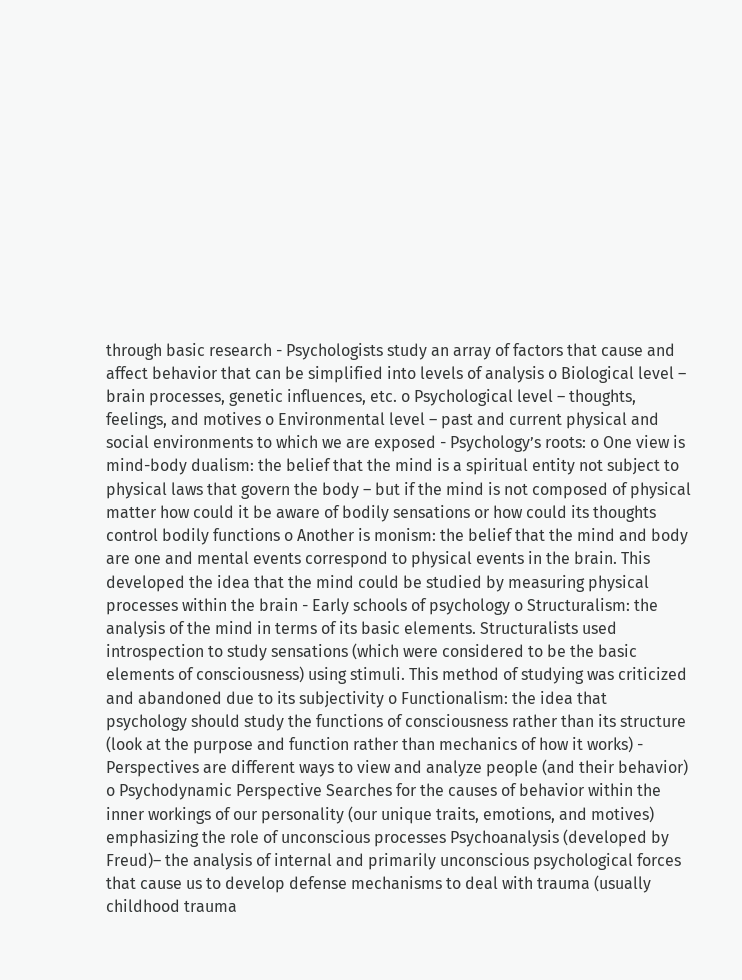through basic research - Psychologists study an array of factors that cause and affect behavior that can be simplified into levels of analysis o Biological level – brain processes, genetic influences, etc. o Psychological level – thoughts, feelings, and motives o Environmental level – past and current physical and social environments to which we are exposed - Psychology’s roots: o One view is mind-body dualism: the belief that the mind is a spiritual entity not subject to physical laws that govern the body – but if the mind is not composed of physical matter how could it be aware of bodily sensations or how could its thoughts control bodily functions o Another is monism: the belief that the mind and body are one and mental events correspond to physical events in the brain. This developed the idea that the mind could be studied by measuring physical processes within the brain - Early schools of psychology o Structuralism: the analysis of the mind in terms of its basic elements. Structuralists used introspection to study sensations (which were considered to be the basic elements of consciousness) using stimuli. This method of studying was criticized and abandoned due to its subjectivity o Functionalism: the idea that psychology should study the functions of consciousness rather than its structure (look at the purpose and function rather than mechanics of how it works) - Perspectives are different ways to view and analyze people (and their behavior) o Psychodynamic Perspective Searches for the causes of behavior within the inner workings of our personality (our unique traits, emotions, and motives) emphasizing the role of unconscious processes Psychoanalysis (developed by Freud)– the analysis of internal and primarily unconscious psychological forces that cause us to develop defense mechanisms to deal with trauma (usually childhood trauma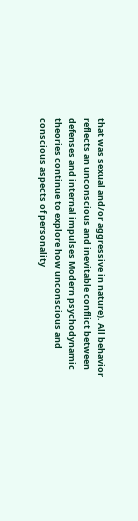that was sexual and/or aggressive in nature). All behavior reflects an unconscious and inevitable conflict between defenses and internal impulses Modern psychodynamic theories continue to explore how unconscious and conscious aspects of personality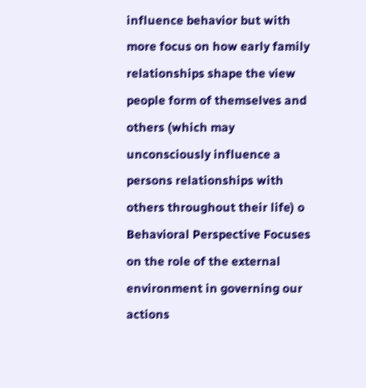influence behavior but with more focus on how early family relationships shape the view people form of themselves and others (which may unconsciously influence a persons relationships with others throughout their life) o Behavioral Perspective Focuses on the role of the external environment in governing our actions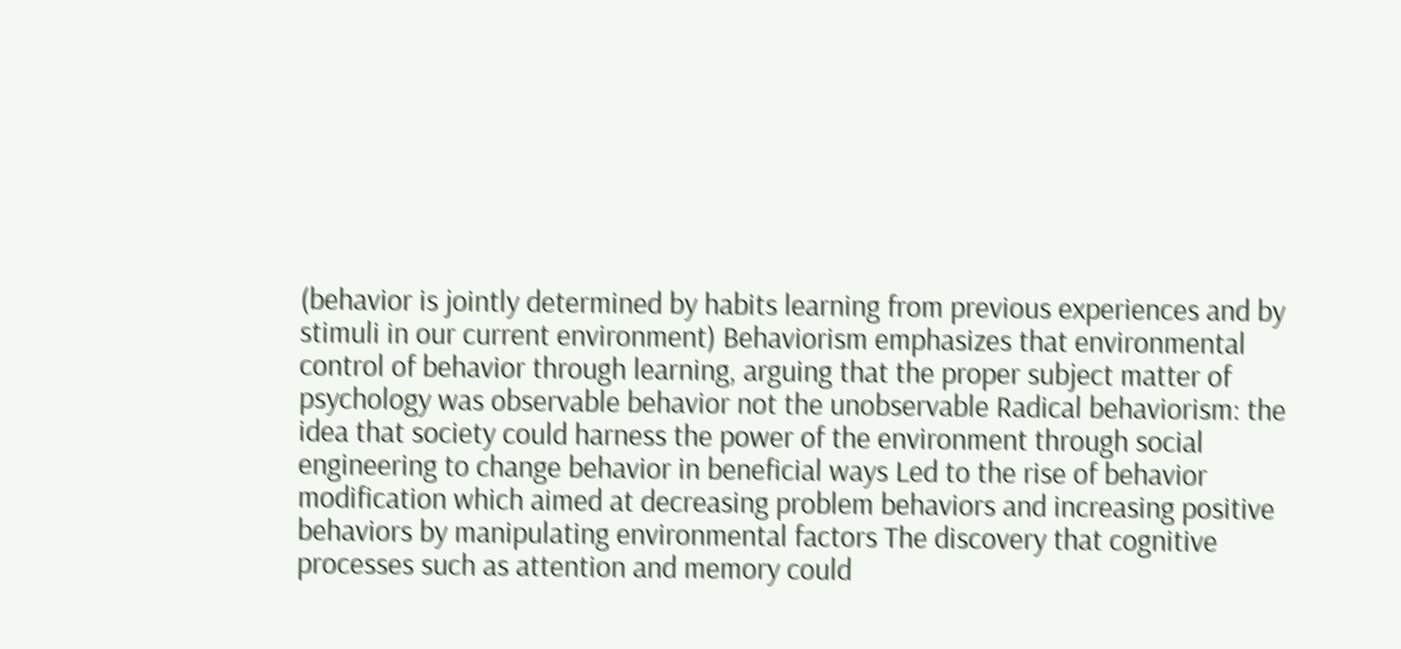(behavior is jointly determined by habits learning from previous experiences and by stimuli in our current environment) Behaviorism emphasizes that environmental control of behavior through learning, arguing that the proper subject matter of psychology was observable behavior not the unobservable Radical behaviorism: the idea that society could harness the power of the environment through social engineering to change behavior in beneficial ways Led to the rise of behavior modification which aimed at decreasing problem behaviors and increasing positive behaviors by manipulating environmental factors The discovery that cognitive processes such as attention and memory could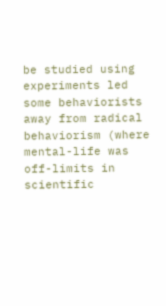be studied using experiments led some behaviorists away from radical behaviorism (where mental-life was off-limits in scientific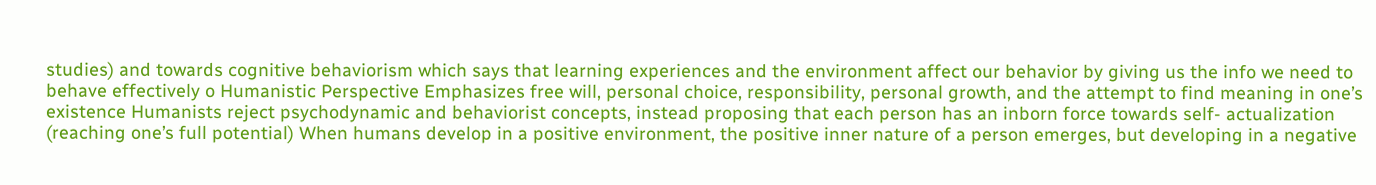studies) and towards cognitive behaviorism which says that learning experiences and the environment affect our behavior by giving us the info we need to behave effectively o Humanistic Perspective Emphasizes free will, personal choice, responsibility, personal growth, and the attempt to find meaning in one’s existence Humanists reject psychodynamic and behaviorist concepts, instead proposing that each person has an inborn force towards self- actualization (reaching one’s full potential) When humans develop in a positive environment, the positive inner nature of a person emerges, but developing in a negative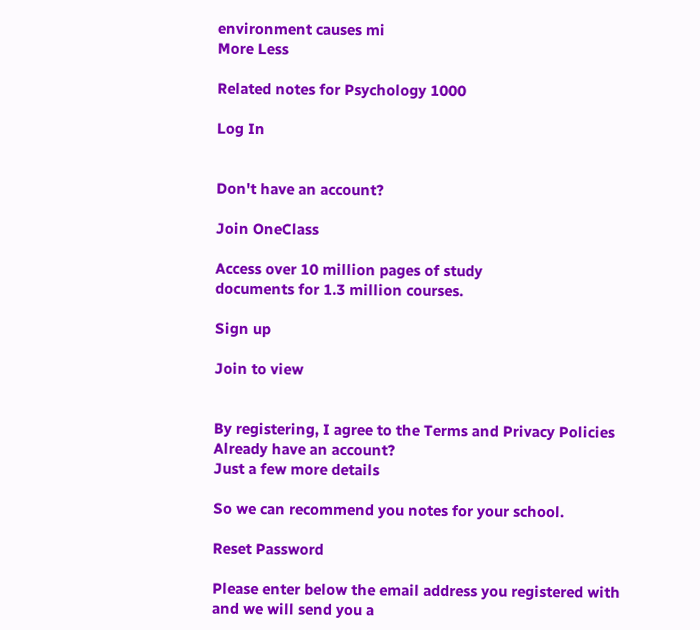environment causes mi
More Less

Related notes for Psychology 1000

Log In


Don't have an account?

Join OneClass

Access over 10 million pages of study
documents for 1.3 million courses.

Sign up

Join to view


By registering, I agree to the Terms and Privacy Policies
Already have an account?
Just a few more details

So we can recommend you notes for your school.

Reset Password

Please enter below the email address you registered with and we will send you a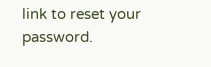link to reset your password.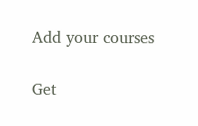Add your courses

Get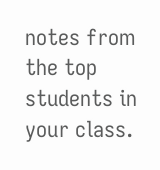notes from the top students in your class.